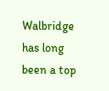Walbridge has long been a top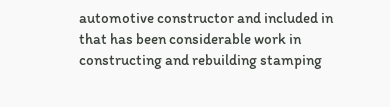automotive constructor and included in that has been considerable work in constructing and rebuilding stamping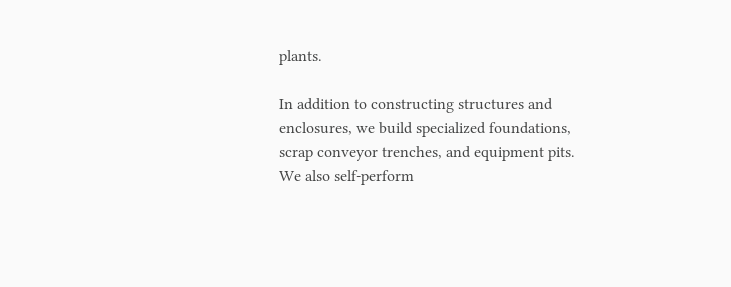plants.

In addition to constructing structures and enclosures, we build specialized foundations, scrap conveyor trenches, and equipment pits. We also self-perform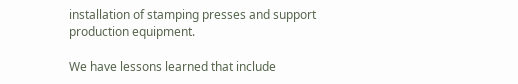installation of stamping presses and support production equipment.

We have lessons learned that include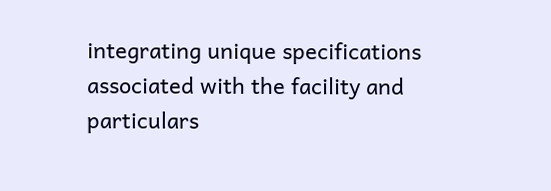integrating unique specifications associated with the facility and particulars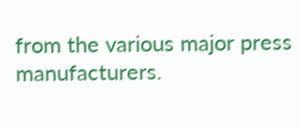from the various major press manufacturers.